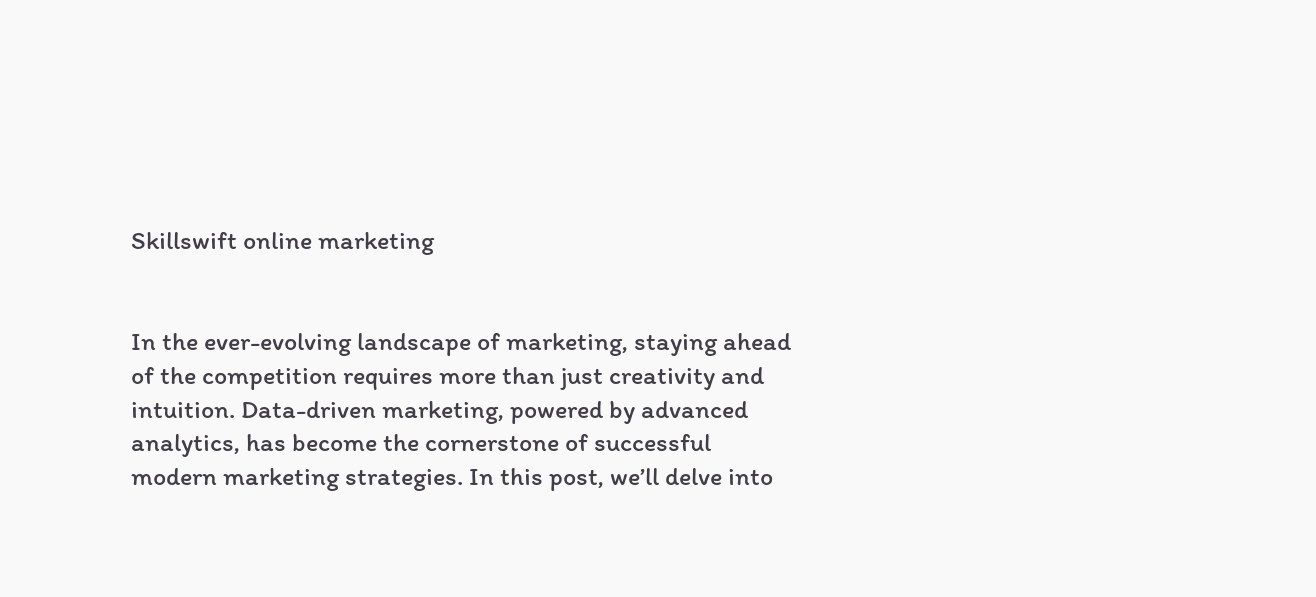Skillswift online marketing


In the ever-evolving landscape of marketing, staying ahead of the competition requires more than just creativity and intuition. Data-driven marketing, powered by advanced analytics, has become the cornerstone of successful modern marketing strategies. In this post, we’ll delve into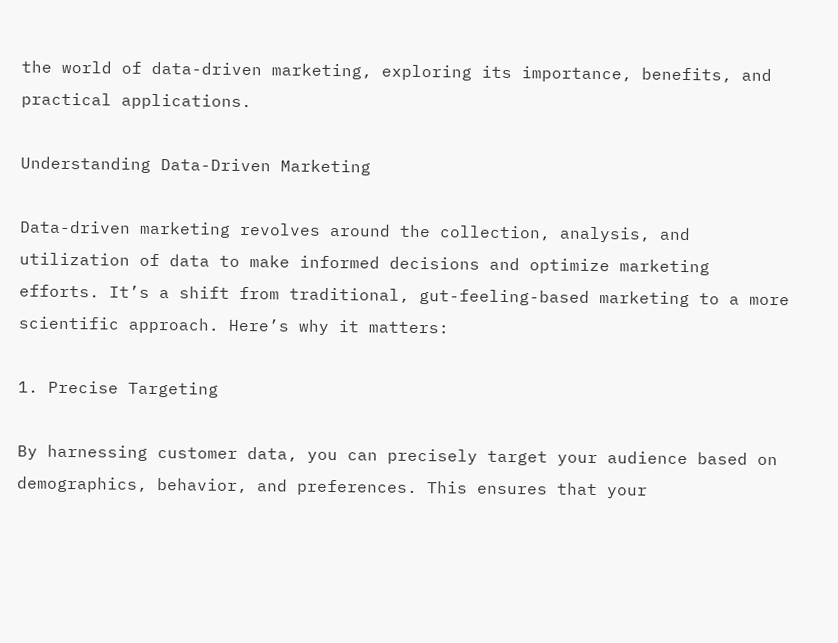the world of data-driven marketing, exploring its importance, benefits, and practical applications.

Understanding Data-Driven Marketing

Data-driven marketing revolves around the collection, analysis, and utilization of data to make informed decisions and optimize marketing efforts. It’s a shift from traditional, gut-feeling-based marketing to a more scientific approach. Here’s why it matters:

1. Precise Targeting

By harnessing customer data, you can precisely target your audience based on demographics, behavior, and preferences. This ensures that your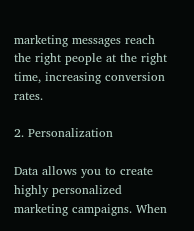marketing messages reach the right people at the right time, increasing conversion rates.

2. Personalization

Data allows you to create highly personalized marketing campaigns. When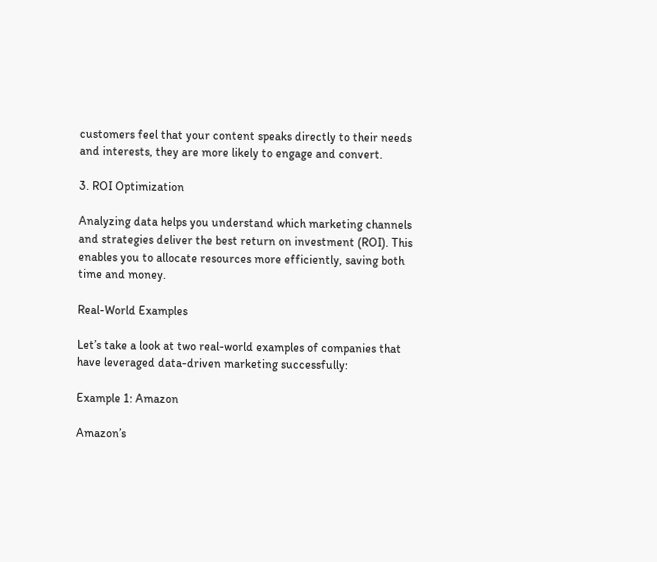customers feel that your content speaks directly to their needs and interests, they are more likely to engage and convert.

3. ROI Optimization

Analyzing data helps you understand which marketing channels and strategies deliver the best return on investment (ROI). This enables you to allocate resources more efficiently, saving both time and money.

Real-World Examples

Let’s take a look at two real-world examples of companies that have leveraged data-driven marketing successfully:

Example 1: Amazon

Amazon’s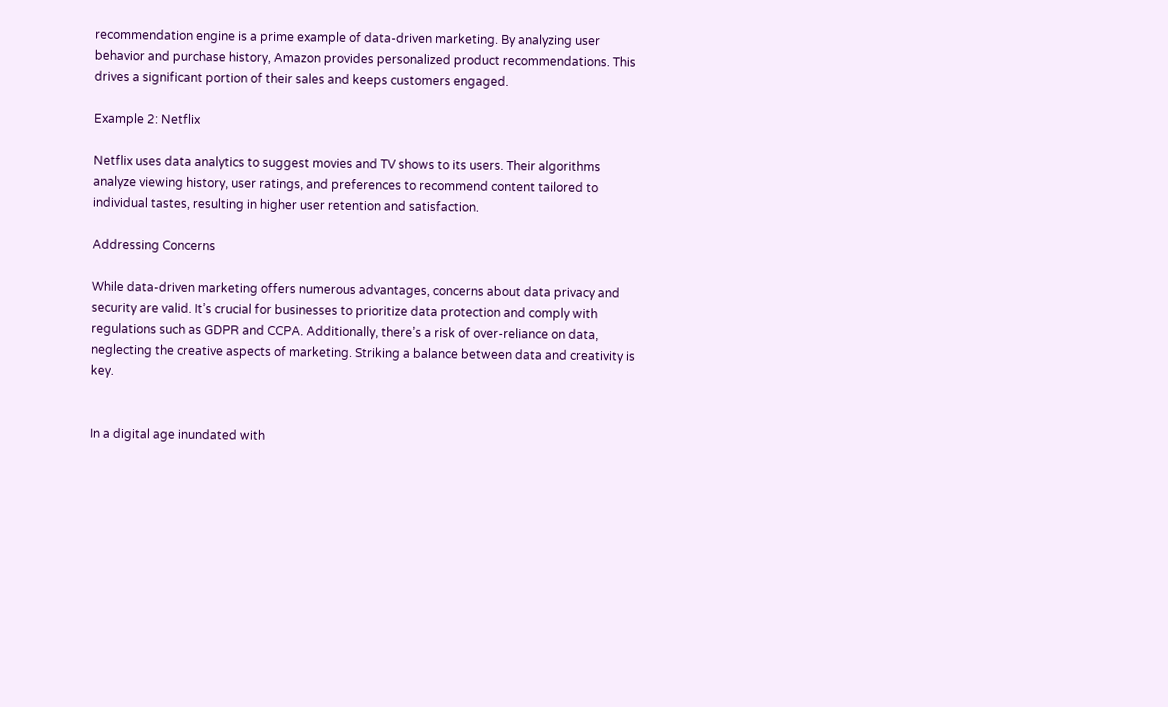recommendation engine is a prime example of data-driven marketing. By analyzing user behavior and purchase history, Amazon provides personalized product recommendations. This drives a significant portion of their sales and keeps customers engaged.

Example 2: Netflix

Netflix uses data analytics to suggest movies and TV shows to its users. Their algorithms analyze viewing history, user ratings, and preferences to recommend content tailored to individual tastes, resulting in higher user retention and satisfaction.

Addressing Concerns

While data-driven marketing offers numerous advantages, concerns about data privacy and security are valid. It’s crucial for businesses to prioritize data protection and comply with regulations such as GDPR and CCPA. Additionally, there’s a risk of over-reliance on data, neglecting the creative aspects of marketing. Striking a balance between data and creativity is key.


In a digital age inundated with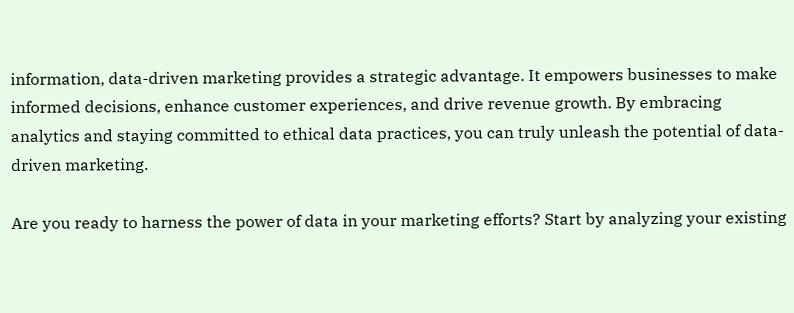information, data-driven marketing provides a strategic advantage. It empowers businesses to make informed decisions, enhance customer experiences, and drive revenue growth. By embracing analytics and staying committed to ethical data practices, you can truly unleash the potential of data-driven marketing.

Are you ready to harness the power of data in your marketing efforts? Start by analyzing your existing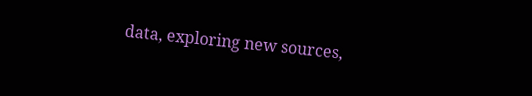data, exploring new sources,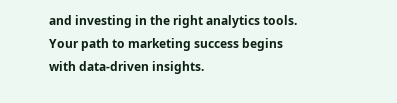and investing in the right analytics tools. Your path to marketing success begins with data-driven insights.